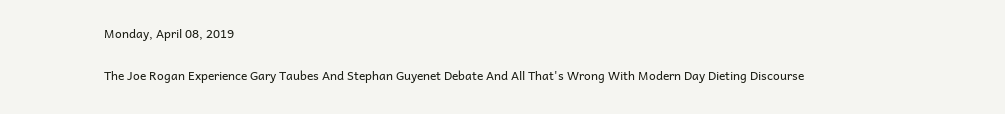Monday, April 08, 2019

The Joe Rogan Experience Gary Taubes And Stephan Guyenet Debate And All That's Wrong With Modern Day Dieting Discourse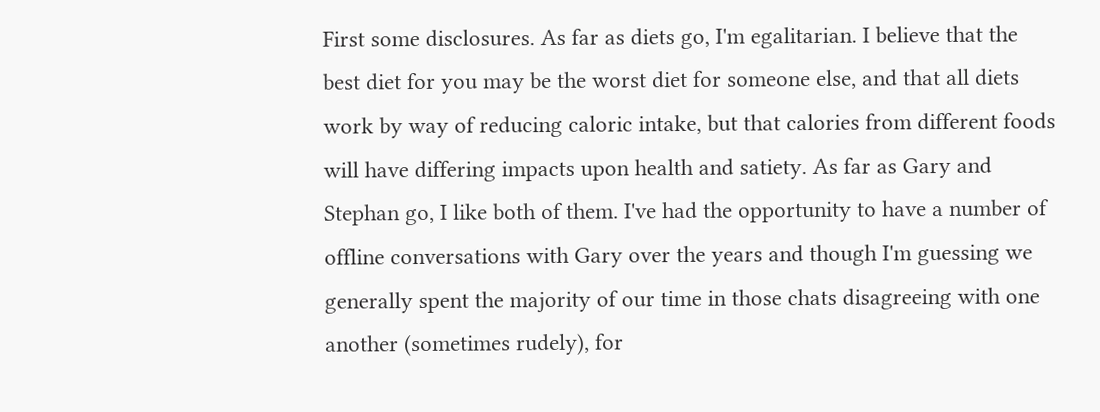First some disclosures. As far as diets go, I'm egalitarian. I believe that the best diet for you may be the worst diet for someone else, and that all diets work by way of reducing caloric intake, but that calories from different foods will have differing impacts upon health and satiety. As far as Gary and Stephan go, I like both of them. I've had the opportunity to have a number of offline conversations with Gary over the years and though I'm guessing we generally spent the majority of our time in those chats disagreeing with one another (sometimes rudely), for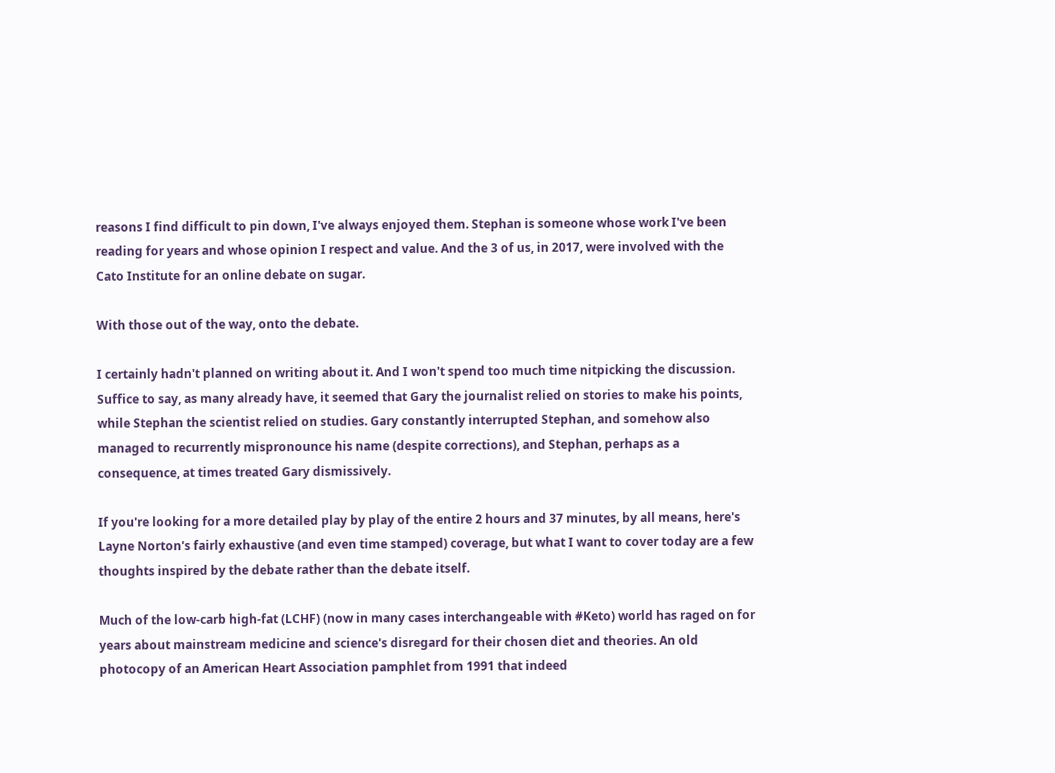reasons I find difficult to pin down, I've always enjoyed them. Stephan is someone whose work I've been reading for years and whose opinion I respect and value. And the 3 of us, in 2017, were involved with the Cato Institute for an online debate on sugar.

With those out of the way, onto the debate.

I certainly hadn't planned on writing about it. And I won't spend too much time nitpicking the discussion. Suffice to say, as many already have, it seemed that Gary the journalist relied on stories to make his points, while Stephan the scientist relied on studies. Gary constantly interrupted Stephan, and somehow also managed to recurrently mispronounce his name (despite corrections), and Stephan, perhaps as a consequence, at times treated Gary dismissively.

If you're looking for a more detailed play by play of the entire 2 hours and 37 minutes, by all means, here's Layne Norton's fairly exhaustive (and even time stamped) coverage, but what I want to cover today are a few thoughts inspired by the debate rather than the debate itself.

Much of the low-carb high-fat (LCHF) (now in many cases interchangeable with #Keto) world has raged on for years about mainstream medicine and science's disregard for their chosen diet and theories. An old photocopy of an American Heart Association pamphlet from 1991 that indeed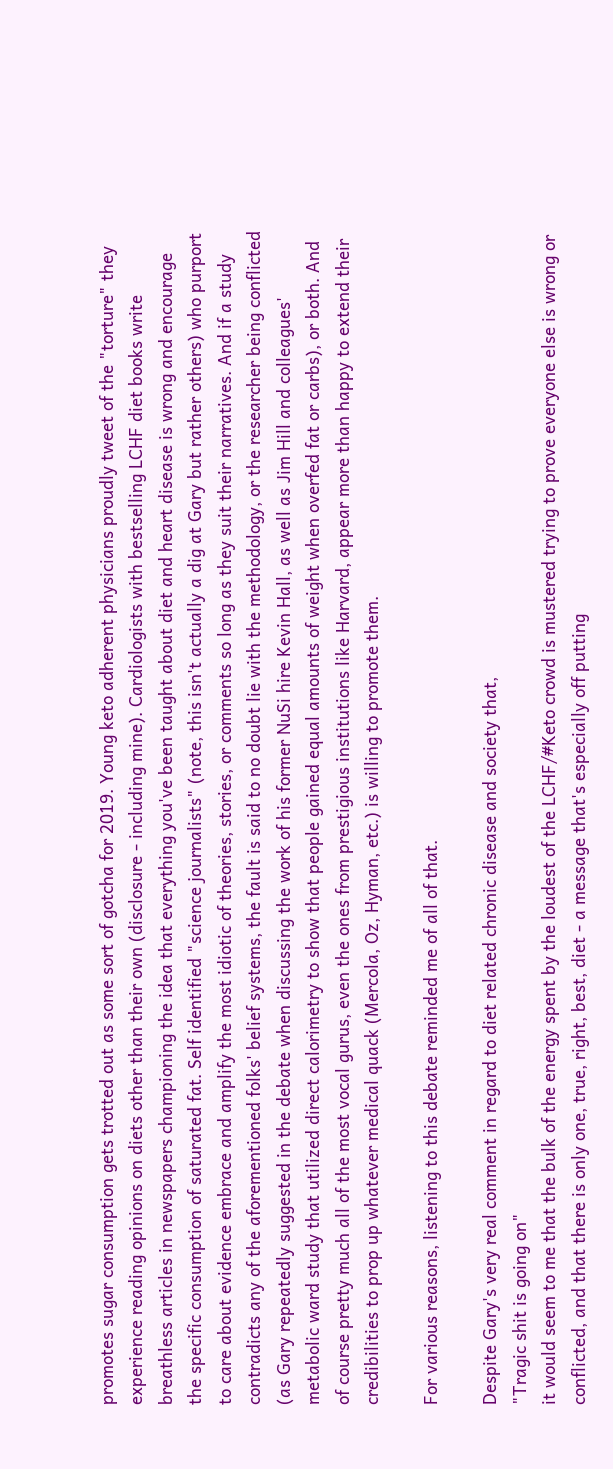promotes sugar consumption gets trotted out as some sort of gotcha for 2019. Young keto adherent physicians proudly tweet of the "torture" they experience reading opinions on diets other than their own (disclosure - including mine). Cardiologists with bestselling LCHF diet books write breathless articles in newspapers championing the idea that everything you've been taught about diet and heart disease is wrong and encourage the specific consumption of saturated fat. Self identified "science journalists" (note, this isn't actually a dig at Gary but rather others) who purport to care about evidence embrace and amplify the most idiotic of theories, stories, or comments so long as they suit their narratives. And if a study contradicts any of the aforementioned folks' belief systems, the fault is said to no doubt lie with the methodology, or the researcher being conflicted (as Gary repeatedly suggested in the debate when discussing the work of his former NuSi hire Kevin Hall, as well as Jim Hill and colleagues' metabolic ward study that utilized direct calorimetry to show that people gained equal amounts of weight when overfed fat or carbs), or both. And of course pretty much all of the most vocal gurus, even the ones from prestigious institutions like Harvard, appear more than happy to extend their credibilities to prop up whatever medical quack (Mercola, Oz, Hyman, etc.) is willing to promote them.

For various reasons, listening to this debate reminded me of all of that.

Despite Gary's very real comment in regard to diet related chronic disease and society that,
"Tragic shit is going on"
it would seem to me that the bulk of the energy spent by the loudest of the LCHF/#Keto crowd is mustered trying to prove everyone else is wrong or conflicted, and that there is only one, true, right, best, diet - a message that's especially off putting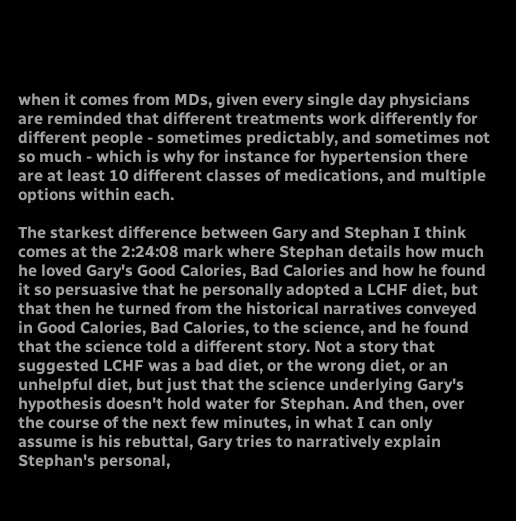when it comes from MDs, given every single day physicians are reminded that different treatments work differently for different people - sometimes predictably, and sometimes not so much - which is why for instance for hypertension there are at least 10 different classes of medications, and multiple options within each.

The starkest difference between Gary and Stephan I think comes at the 2:24:08 mark where Stephan details how much he loved Gary's Good Calories, Bad Calories and how he found it so persuasive that he personally adopted a LCHF diet, but that then he turned from the historical narratives conveyed in Good Calories, Bad Calories, to the science, and he found that the science told a different story. Not a story that suggested LCHF was a bad diet, or the wrong diet, or an unhelpful diet, but just that the science underlying Gary's hypothesis doesn't hold water for Stephan. And then, over the course of the next few minutes, in what I can only assume is his rebuttal, Gary tries to narratively explain Stephan's personal,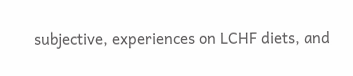subjective, experiences on LCHF diets, and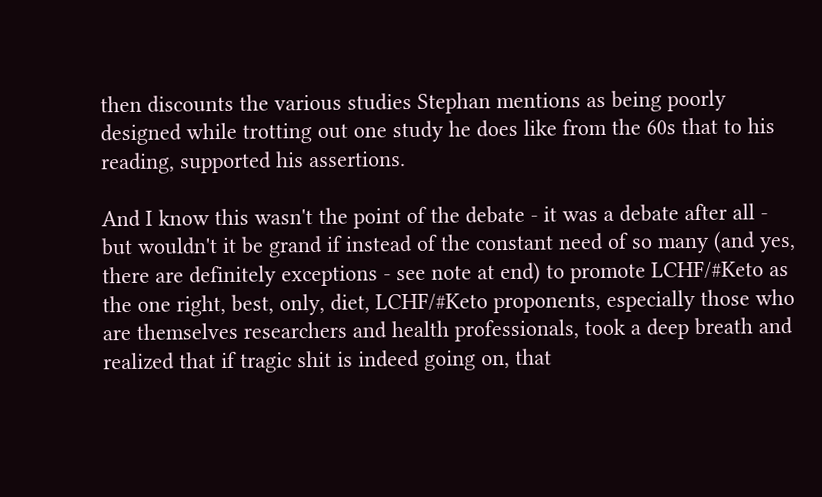then discounts the various studies Stephan mentions as being poorly designed while trotting out one study he does like from the 60s that to his reading, supported his assertions.

And I know this wasn't the point of the debate - it was a debate after all - but wouldn't it be grand if instead of the constant need of so many (and yes, there are definitely exceptions - see note at end) to promote LCHF/#Keto as the one right, best, only, diet, LCHF/#Keto proponents, especially those who are themselves researchers and health professionals, took a deep breath and realized that if tragic shit is indeed going on, that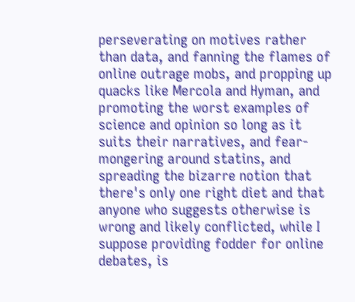perseverating on motives rather than data, and fanning the flames of online outrage mobs, and propping up quacks like Mercola and Hyman, and promoting the worst examples of science and opinion so long as it suits their narratives, and fear-mongering around statins, and spreading the bizarre notion that there's only one right diet and that anyone who suggests otherwise is wrong and likely conflicted, while I suppose providing fodder for online debates, is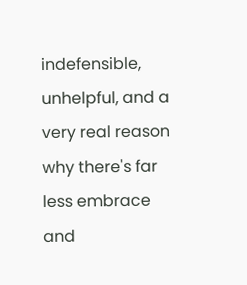indefensible, unhelpful, and a very real reason why there's far less embrace and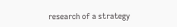research of a strategy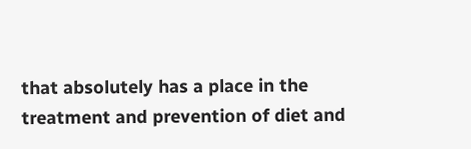that absolutely has a place in the treatment and prevention of diet and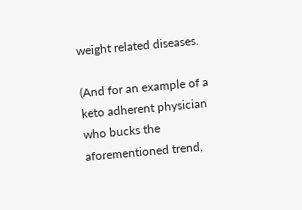weight related diseases.

(And for an example of a keto adherent physician who bucks the aforementioned trend,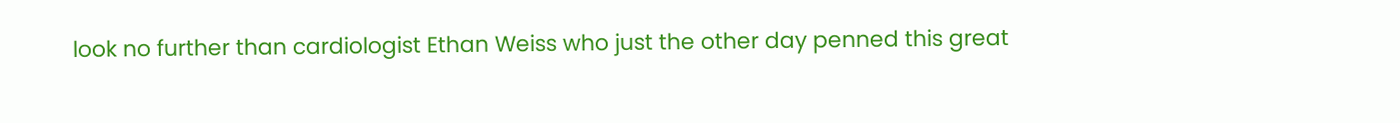look no further than cardiologist Ethan Weiss who just the other day penned this great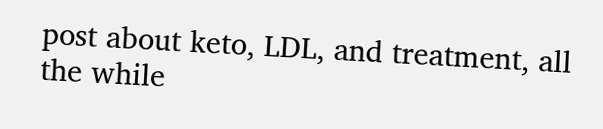post about keto, LDL, and treatment, all the while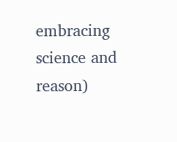embracing science and reason)